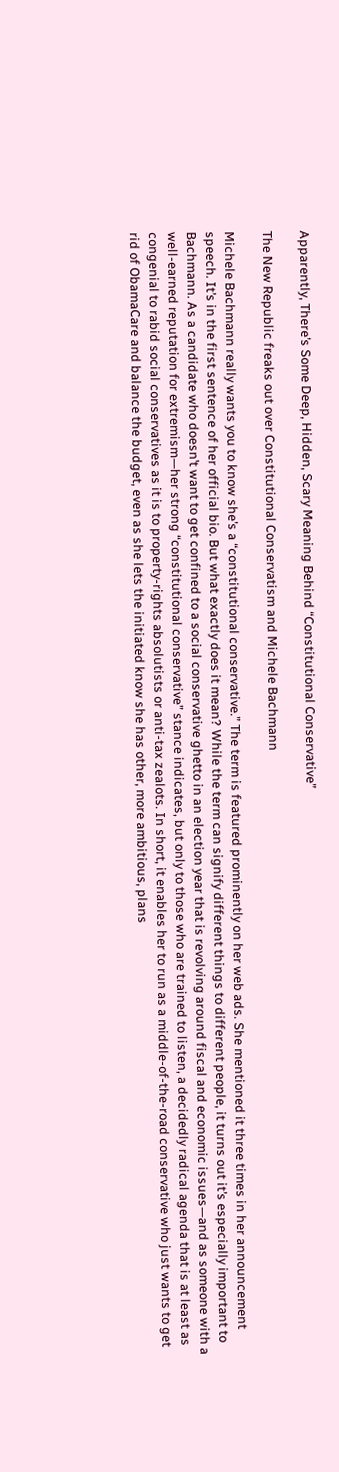Apparently, There’s Some Deep, Hidden, Scary Meaning Behind “Constitutional Conservative”

The New Republic freaks out over Constitutional Conservatism and Michele Bachmann

Michele Bachmann really wants you to know she’s a “constitutional conservative.” The term is featured prominently on her web ads. She mentioned it three times in her announcement speech. It’s in the first sentence of her official bio. But what exactly does it mean? While the term can signify different things to different people, it turns out it’s especially important to Bachmann. As a candidate who doesn’t want to get confined to a social conservative ghetto in an election year that is revolving around fiscal and economic issues—and as someone with a well-earned reputation for extremism—her strong “constitutional conservative” stance indicates, but only to those who are trained to listen, a decidedly radical agenda that is at least as congenial to rabid social conservatives as it is to property-rights absolutists or anti-tax zealots. In short, it enables her to run as a middle-of-the-road conservative who just wants to get rid of ObamaCare and balance the budget, even as she lets the initiated know she has other, more ambitious, plans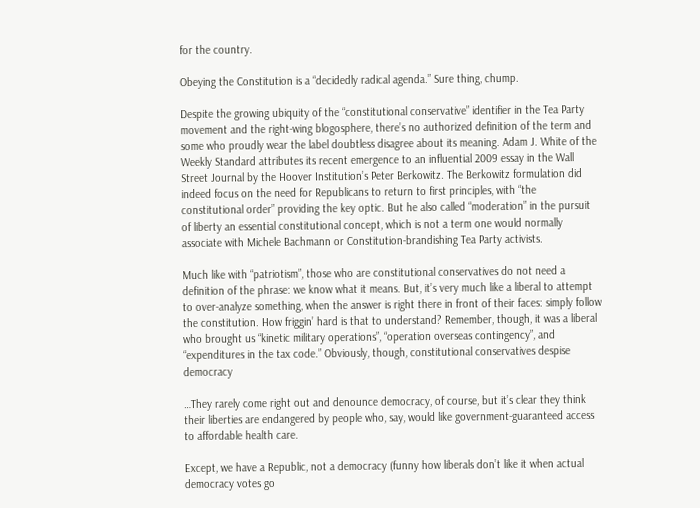for the country.

Obeying the Constitution is a “decidedly radical agenda.” Sure thing, chump.

Despite the growing ubiquity of the “constitutional conservative” identifier in the Tea Party movement and the right-wing blogosphere, there’s no authorized definition of the term and some who proudly wear the label doubtless disagree about its meaning. Adam J. White of the Weekly Standard attributes its recent emergence to an influential 2009 essay in the Wall Street Journal by the Hoover Institution’s Peter Berkowitz. The Berkowitz formulation did indeed focus on the need for Republicans to return to first principles, with “the constitutional order” providing the key optic. But he also called “moderation” in the pursuit of liberty an essential constitutional concept, which is not a term one would normally associate with Michele Bachmann or Constitution-brandishing Tea Party activists.

Much like with “patriotism”, those who are constitutional conservatives do not need a definition of the phrase: we know what it means. But, it’s very much like a liberal to attempt to over-analyze something, when the answer is right there in front of their faces: simply follow the constitution. How friggin’ hard is that to understand? Remember, though, it was a liberal who brought us “kinetic military operations”, “operation overseas contingency”, and “expenditures in the tax code.” Obviously, though, constitutional conservatives despise democracy

…They rarely come right out and denounce democracy, of course, but it’s clear they think their liberties are endangered by people who, say, would like government-guaranteed access to affordable health care.

Except, we have a Republic, not a democracy (funny how liberals don’t like it when actual democracy votes go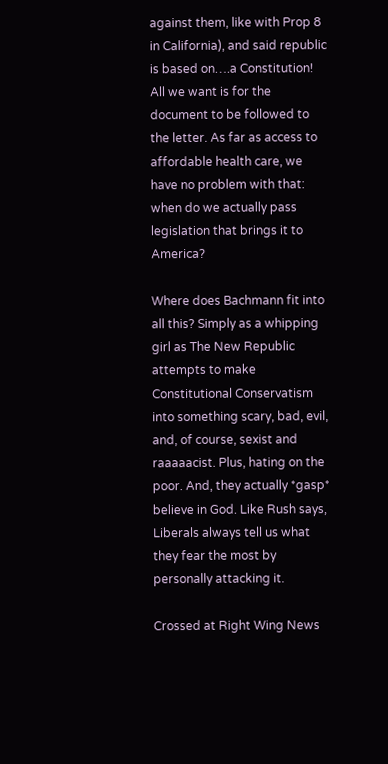against them, like with Prop 8 in California), and said republic is based on….a Constitution! All we want is for the document to be followed to the letter. As far as access to affordable health care, we have no problem with that: when do we actually pass legislation that brings it to America?

Where does Bachmann fit into all this? Simply as a whipping girl as The New Republic attempts to make Constitutional Conservatism into something scary, bad, evil, and, of course, sexist and raaaaacist. Plus, hating on the poor. And, they actually *gasp* believe in God. Like Rush says, Liberals always tell us what they fear the most by personally attacking it.

Crossed at Right Wing News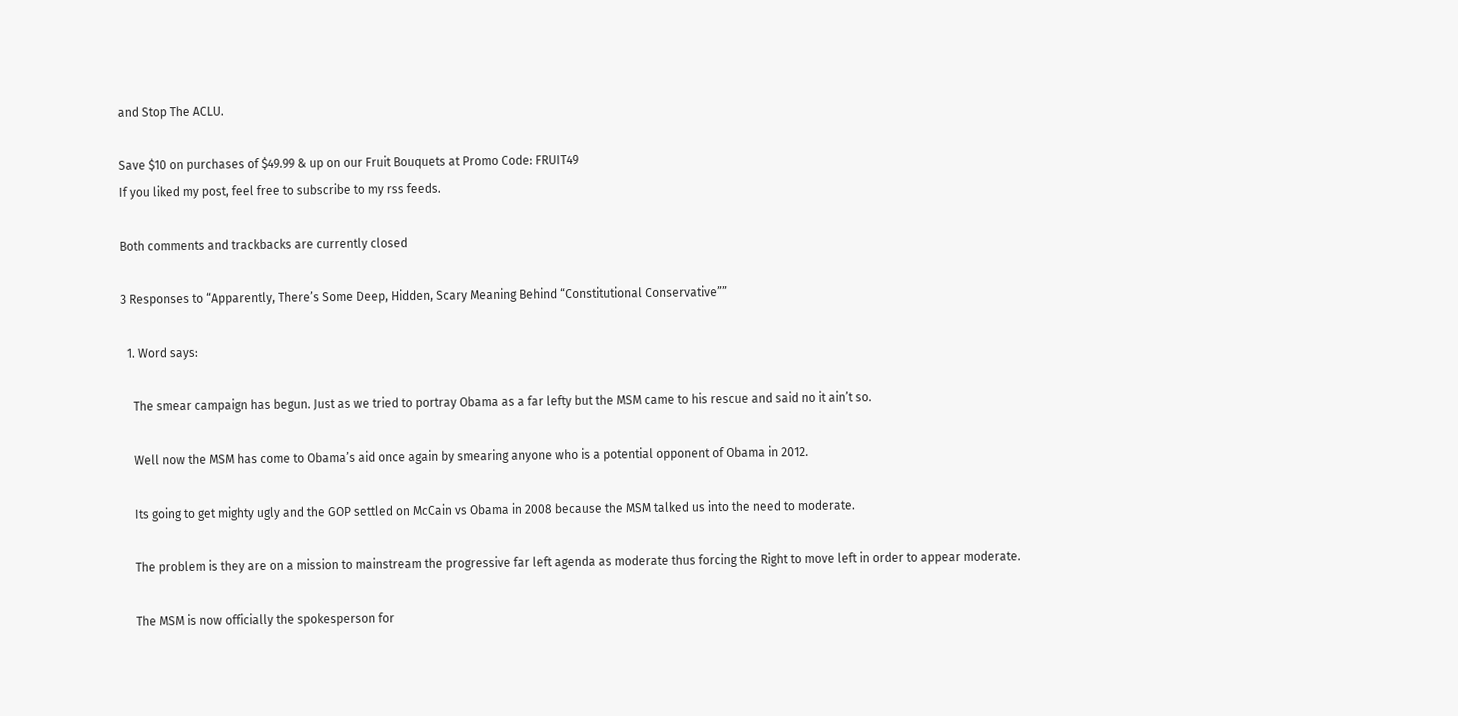and Stop The ACLU.

Save $10 on purchases of $49.99 & up on our Fruit Bouquets at Promo Code: FRUIT49
If you liked my post, feel free to subscribe to my rss feeds.

Both comments and trackbacks are currently closed

3 Responses to “Apparently, There’s Some Deep, Hidden, Scary Meaning Behind “Constitutional Conservative””

  1. Word says:

    The smear campaign has begun. Just as we tried to portray Obama as a far lefty but the MSM came to his rescue and said no it ain’t so.

    Well now the MSM has come to Obama’s aid once again by smearing anyone who is a potential opponent of Obama in 2012.

    Its going to get mighty ugly and the GOP settled on McCain vs Obama in 2008 because the MSM talked us into the need to moderate.

    The problem is they are on a mission to mainstream the progressive far left agenda as moderate thus forcing the Right to move left in order to appear moderate.

    The MSM is now officially the spokesperson for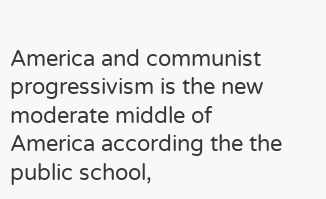America and communist progressivism is the new moderate middle of America according the the public school,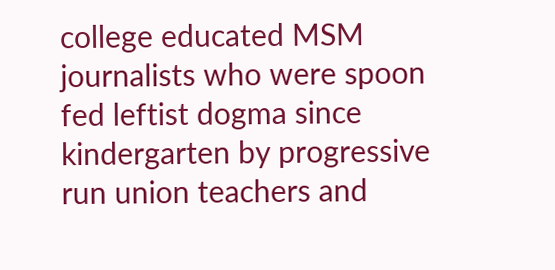college educated MSM journalists who were spoon fed leftist dogma since kindergarten by progressive run union teachers and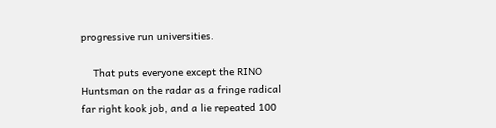progressive run universities.

    That puts everyone except the RINO Huntsman on the radar as a fringe radical far right kook job, and a lie repeated 100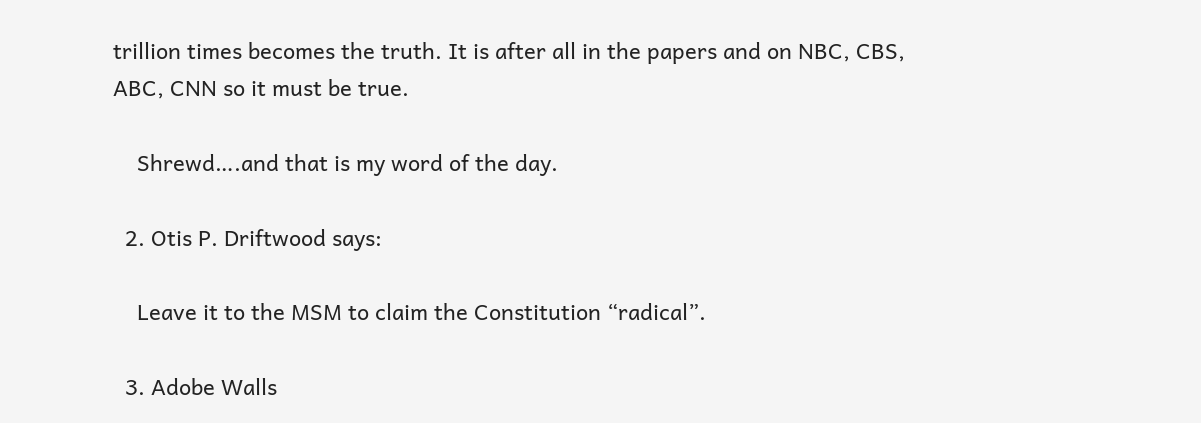trillion times becomes the truth. It is after all in the papers and on NBC, CBS, ABC, CNN so it must be true.

    Shrewd….and that is my word of the day.

  2. Otis P. Driftwood says:

    Leave it to the MSM to claim the Constitution “radical”.

  3. Adobe Walls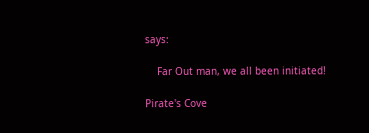says:

    Far Out man, we all been initiated!

Pirate's Cove